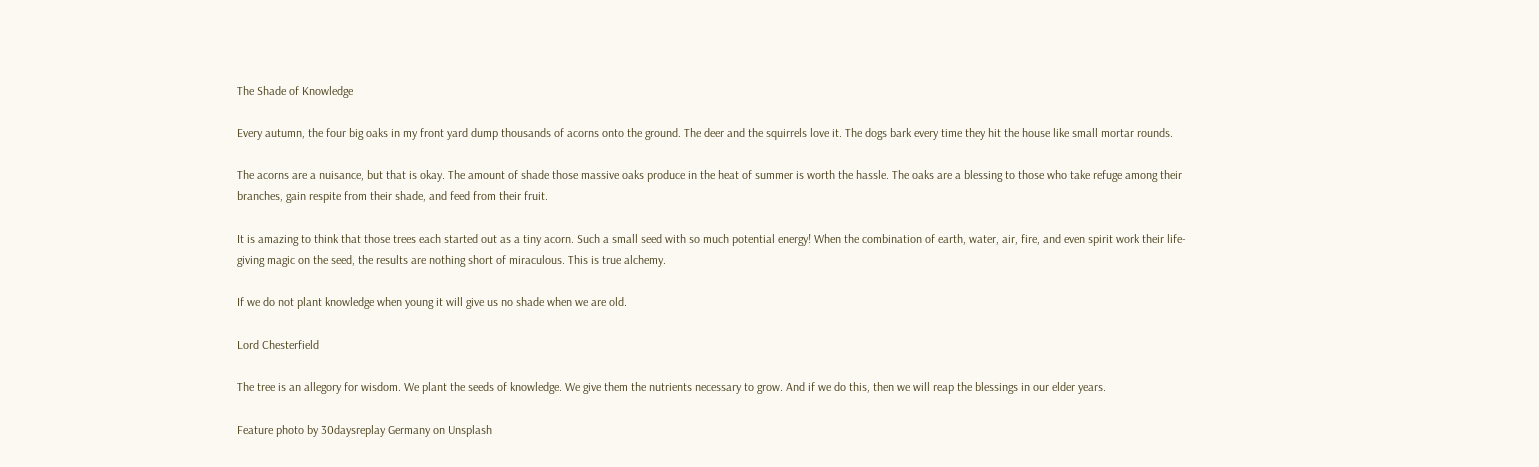The Shade of Knowledge

Every autumn, the four big oaks in my front yard dump thousands of acorns onto the ground. The deer and the squirrels love it. The dogs bark every time they hit the house like small mortar rounds.

The acorns are a nuisance, but that is okay. The amount of shade those massive oaks produce in the heat of summer is worth the hassle. The oaks are a blessing to those who take refuge among their branches, gain respite from their shade, and feed from their fruit.

It is amazing to think that those trees each started out as a tiny acorn. Such a small seed with so much potential energy! When the combination of earth, water, air, fire, and even spirit work their life-giving magic on the seed, the results are nothing short of miraculous. This is true alchemy.

If we do not plant knowledge when young it will give us no shade when we are old.

Lord Chesterfield

The tree is an allegory for wisdom. We plant the seeds of knowledge. We give them the nutrients necessary to grow. And if we do this, then we will reap the blessings in our elder years.

Feature photo by 30daysreplay Germany on Unsplash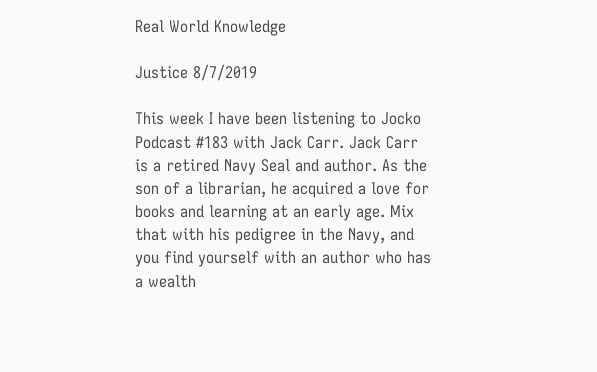Real World Knowledge

Justice 8/7/2019

This week I have been listening to Jocko Podcast #183 with Jack Carr. Jack Carr is a retired Navy Seal and author. As the son of a librarian, he acquired a love for books and learning at an early age. Mix that with his pedigree in the Navy, and you find yourself with an author who has a wealth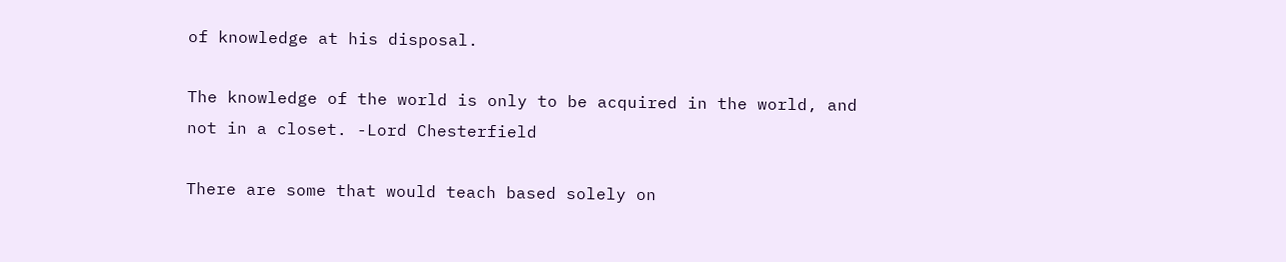of knowledge at his disposal.

The knowledge of the world is only to be acquired in the world, and not in a closet. -Lord Chesterfield

There are some that would teach based solely on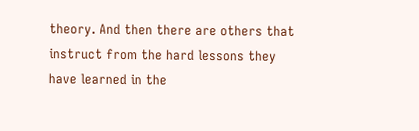theory. And then there are others that instruct from the hard lessons they have learned in the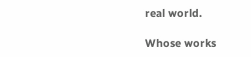real world.

Whose works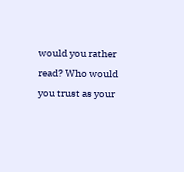would you rather read? Who would you trust as your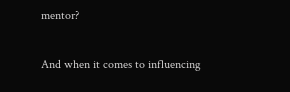mentor?

And when it comes to influencing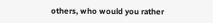others, who would you rather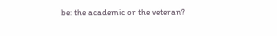be: the academic or the veteran?